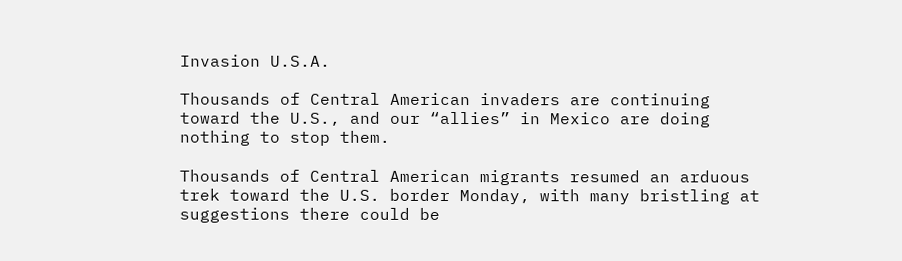Invasion U.S.A.

Thousands of Central American invaders are continuing toward the U.S., and our “allies” in Mexico are doing nothing to stop them.

Thousands of Central American migrants resumed an arduous trek toward the U.S. border Monday, with many bristling at suggestions there could be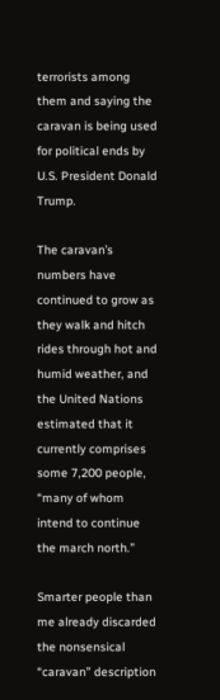terrorists among them and saying the caravan is being used for political ends by U.S. President Donald Trump.

The caravan’s numbers have continued to grow as they walk and hitch rides through hot and humid weather, and the United Nations estimated that it currently comprises some 7,200 people, “many of whom intend to continue the march north.”

Smarter people than me already discarded the nonsensical “caravan” description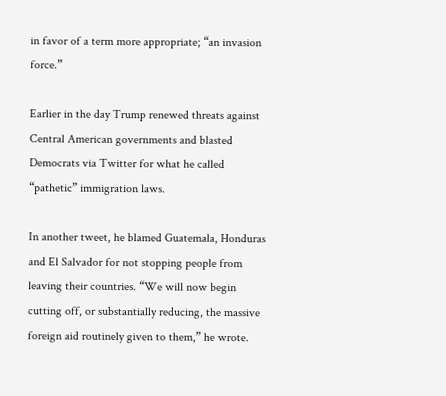in favor of a term more appropriate; “an invasion force.”

Earlier in the day Trump renewed threats against Central American governments and blasted Democrats via Twitter for what he called “pathetic” immigration laws.

In another tweet, he blamed Guatemala, Honduras and El Salvador for not stopping people from leaving their countries. “We will now begin cutting off, or substantially reducing, the massive foreign aid routinely given to them,” he wrote.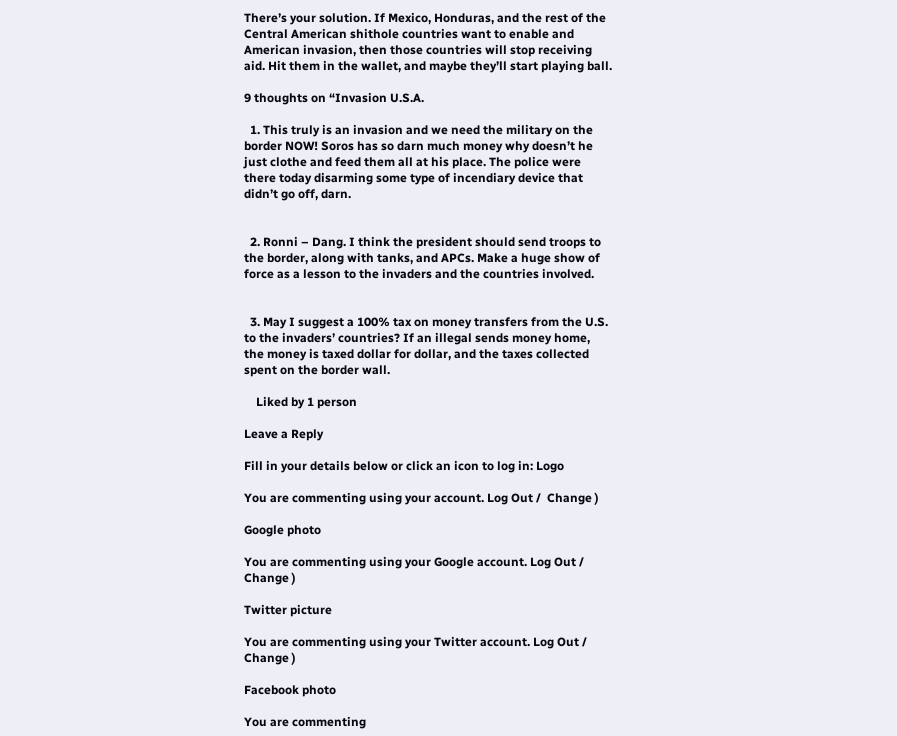There’s your solution. If Mexico, Honduras, and the rest of the Central American shithole countries want to enable and American invasion, then those countries will stop receiving aid. Hit them in the wallet, and maybe they’ll start playing ball.

9 thoughts on “Invasion U.S.A.

  1. This truly is an invasion and we need the military on the border NOW! Soros has so darn much money why doesn’t he just clothe and feed them all at his place. The police were there today disarming some type of incendiary device that didn’t go off, darn.


  2. Ronni – Dang. I think the president should send troops to the border, along with tanks, and APCs. Make a huge show of force as a lesson to the invaders and the countries involved.


  3. May I suggest a 100% tax on money transfers from the U.S. to the invaders’ countries? If an illegal sends money home, the money is taxed dollar for dollar, and the taxes collected spent on the border wall.

    Liked by 1 person

Leave a Reply

Fill in your details below or click an icon to log in: Logo

You are commenting using your account. Log Out /  Change )

Google photo

You are commenting using your Google account. Log Out /  Change )

Twitter picture

You are commenting using your Twitter account. Log Out /  Change )

Facebook photo

You are commenting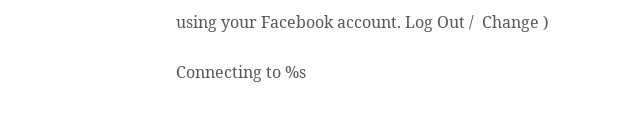using your Facebook account. Log Out /  Change )

Connecting to %s